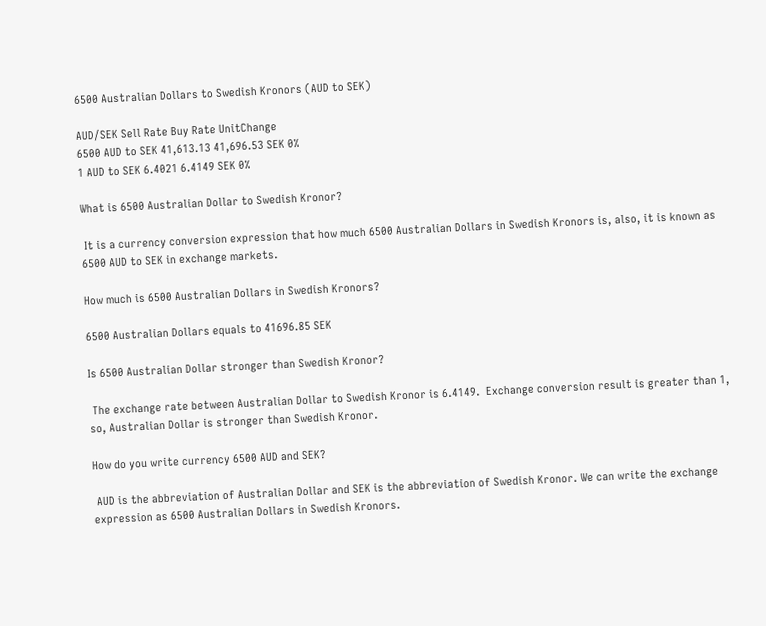6500 Australian Dollars to Swedish Kronors (AUD to SEK)

AUD/SEK Sell Rate Buy Rate UnitChange
6500 AUD to SEK 41,613.13 41,696.53 SEK 0%
1 AUD to SEK 6.4021 6.4149 SEK 0%

What is 6500 Australian Dollar to Swedish Kronor?

 It is a currency conversion expression that how much 6500 Australian Dollars in Swedish Kronors is, also, it is known as 6500 AUD to SEK in exchange markets.

How much is 6500 Australian Dollars in Swedish Kronors?

6500 Australian Dollars equals to 41696.85 SEK

Is 6500 Australian Dollar stronger than Swedish Kronor?

 The exchange rate between Australian Dollar to Swedish Kronor is 6.4149.  Exchange conversion result is greater than 1, so, Australian Dollar is stronger than Swedish Kronor.

How do you write currency 6500 AUD and SEK?

 AUD is the abbreviation of Australian Dollar and SEK is the abbreviation of Swedish Kronor. We can write the exchange expression as 6500 Australian Dollars in Swedish Kronors.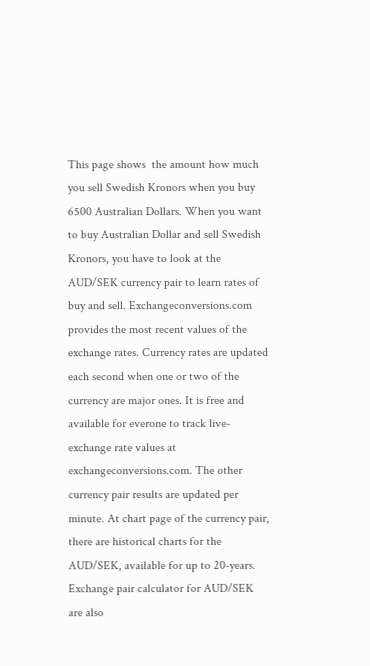This page shows  the amount how much you sell Swedish Kronors when you buy 6500 Australian Dollars. When you want to buy Australian Dollar and sell Swedish Kronors, you have to look at the AUD/SEK currency pair to learn rates of buy and sell. Exchangeconversions.com provides the most recent values of the exchange rates. Currency rates are updated each second when one or two of the currency are major ones. It is free and available for everone to track live-exchange rate values at exchangeconversions.com. The other currency pair results are updated per minute. At chart page of the currency pair, there are historical charts for the AUD/SEK, available for up to 20-years.
Exchange pair calculator for AUD/SEK are also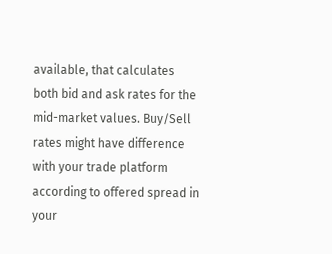available, that calculates both bid and ask rates for the mid-market values. Buy/Sell rates might have difference with your trade platform according to offered spread in your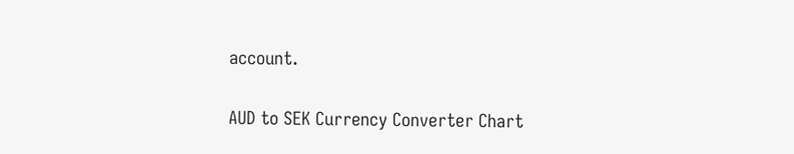account.


AUD to SEK Currency Converter Chart